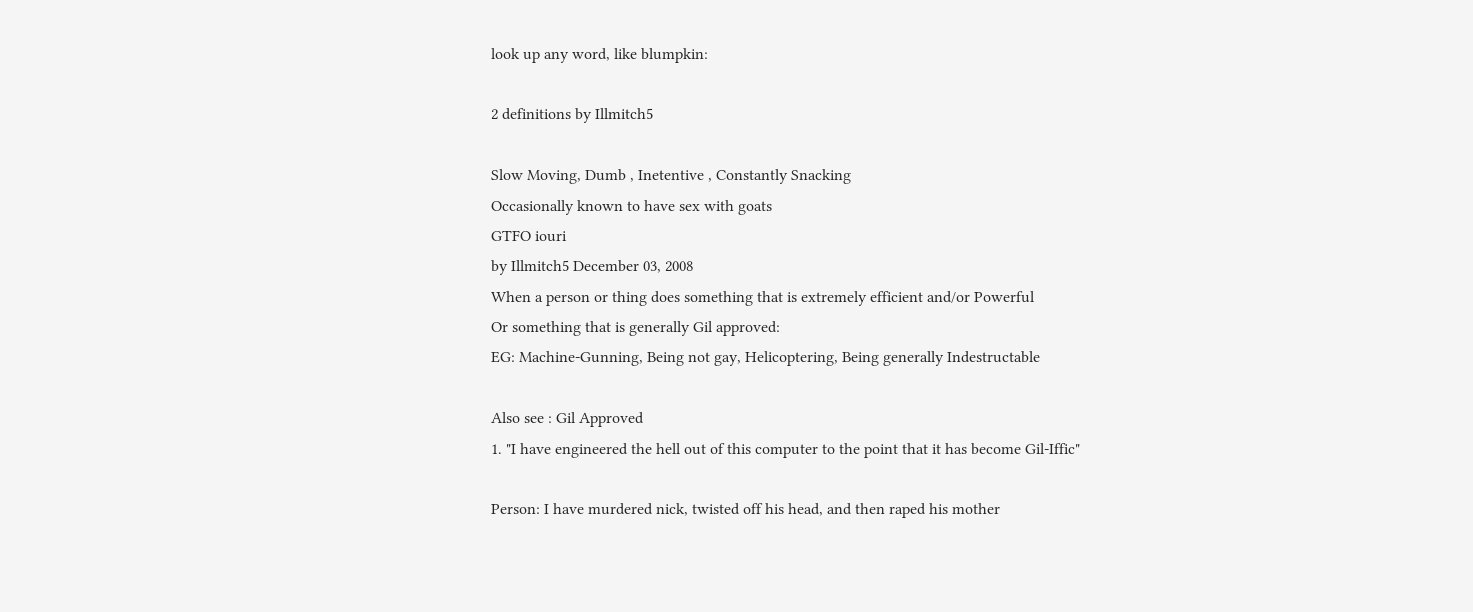look up any word, like blumpkin:

2 definitions by Illmitch5

Slow Moving, Dumb , Inetentive , Constantly Snacking
Occasionally known to have sex with goats
GTFO iouri
by Illmitch5 December 03, 2008
When a person or thing does something that is extremely efficient and/or Powerful
Or something that is generally Gil approved:
EG: Machine-Gunning, Being not gay, Helicoptering, Being generally Indestructable

Also see : Gil Approved
1. "I have engineered the hell out of this computer to the point that it has become Gil-Iffic"

Person: I have murdered nick, twisted off his head, and then raped his mother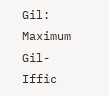Gil: Maximum Gil-Iffic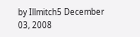by Illmitch5 December 03, 2008